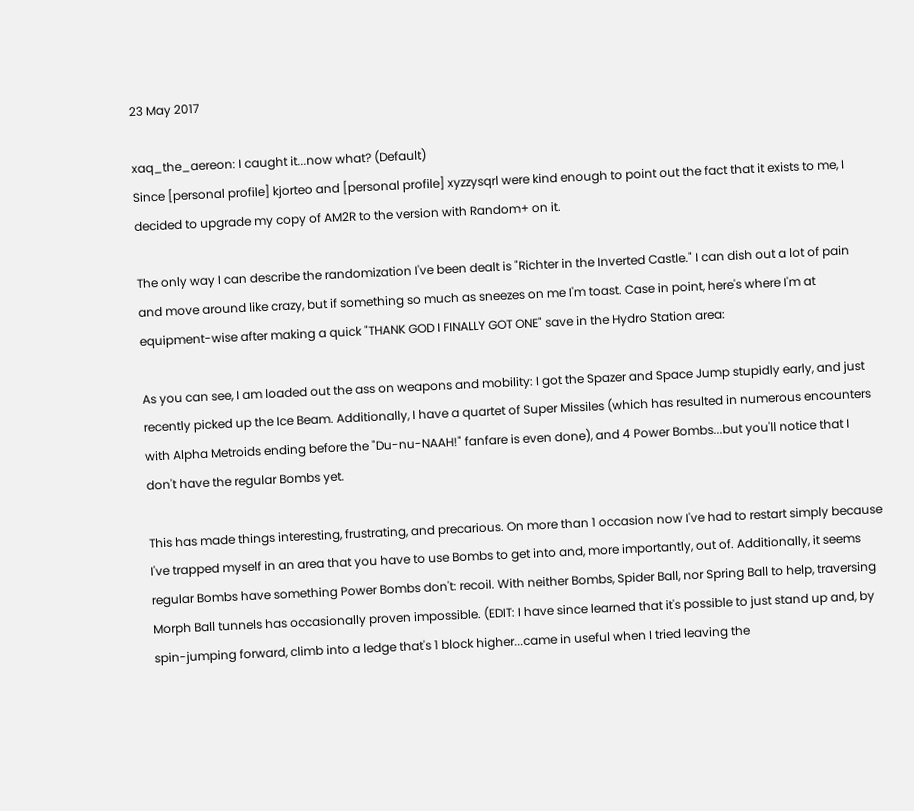23 May 2017

xaq_the_aereon: I caught it...now what? (Default)
Since [personal profile] kjorteo and [personal profile] xyzzysqrl were kind enough to point out the fact that it exists to me, I decided to upgrade my copy of AM2R to the version with Random+ on it.

The only way I can describe the randomization I've been dealt is "Richter in the Inverted Castle." I can dish out a lot of pain and move around like crazy, but if something so much as sneezes on me I'm toast. Case in point, here's where I'm at equipment-wise after making a quick "THANK GOD I FINALLY GOT ONE" save in the Hydro Station area:

As you can see, I am loaded out the ass on weapons and mobility: I got the Spazer and Space Jump stupidly early, and just recently picked up the Ice Beam. Additionally, I have a quartet of Super Missiles (which has resulted in numerous encounters with Alpha Metroids ending before the "Du-nu-NAAH!" fanfare is even done), and 4 Power Bombs...but you'll notice that I don't have the regular Bombs yet.

This has made things interesting, frustrating, and precarious. On more than 1 occasion now I've had to restart simply because I've trapped myself in an area that you have to use Bombs to get into and, more importantly, out of. Additionally, it seems regular Bombs have something Power Bombs don't: recoil. With neither Bombs, Spider Ball, nor Spring Ball to help, traversing Morph Ball tunnels has occasionally proven impossible. (EDIT: I have since learned that it's possible to just stand up and, by spin-jumping forward, climb into a ledge that's 1 block higher...came in useful when I tried leaving the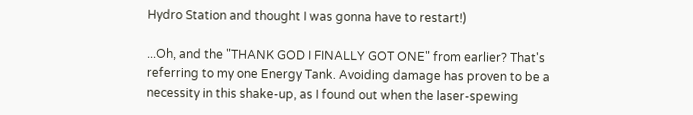Hydro Station and thought I was gonna have to restart!)

...Oh, and the "THANK GOD I FINALLY GOT ONE" from earlier? That's referring to my one Energy Tank. Avoiding damage has proven to be a necessity in this shake-up, as I found out when the laser-spewing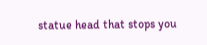statue head that stops you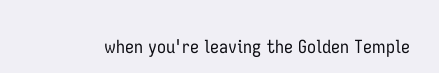when you're leaving the Golden Temple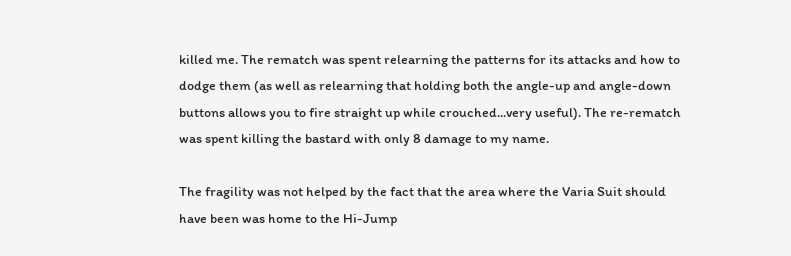killed me. The rematch was spent relearning the patterns for its attacks and how to dodge them (as well as relearning that holding both the angle-up and angle-down buttons allows you to fire straight up while crouched...very useful). The re-rematch was spent killing the bastard with only 8 damage to my name.

The fragility was not helped by the fact that the area where the Varia Suit should have been was home to the Hi-Jump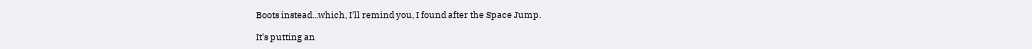Boots instead...which, I'll remind you, I found after the Space Jump.

It's putting an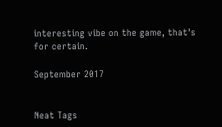interesting vibe on the game, that's for certain.

September 2017


Neat Tags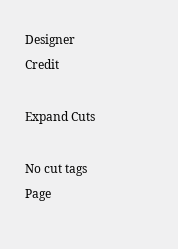Designer Credit

Expand Cuts

No cut tags
Page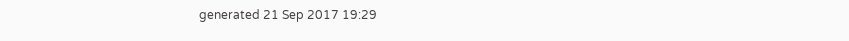generated 21 Sep 2017 19:29